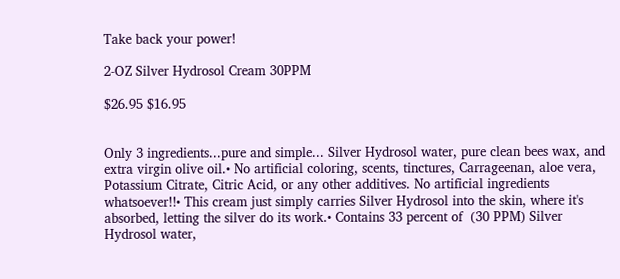Take back your power!

2-OZ Silver Hydrosol Cream 30PPM

$26.95 $16.95


Only 3 ingredients...pure and simple... Silver Hydrosol water, pure clean bees wax, and extra virgin olive oil.• No artificial coloring, scents, tinctures, Carrageenan, aloe vera, Potassium Citrate, Citric Acid, or any other additives. No artificial ingredients whatsoever!!• This cream just simply carries Silver Hydrosol into the skin, where it's absorbed, letting the silver do its work.• Contains 33 percent of  (30 PPM) Silver Hydrosol water,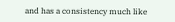and has a consistency much like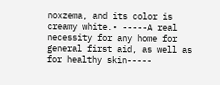noxzema, and its color is creamy white.• -----A real necessity for any home for general first aid, as well as for healthy skin-----